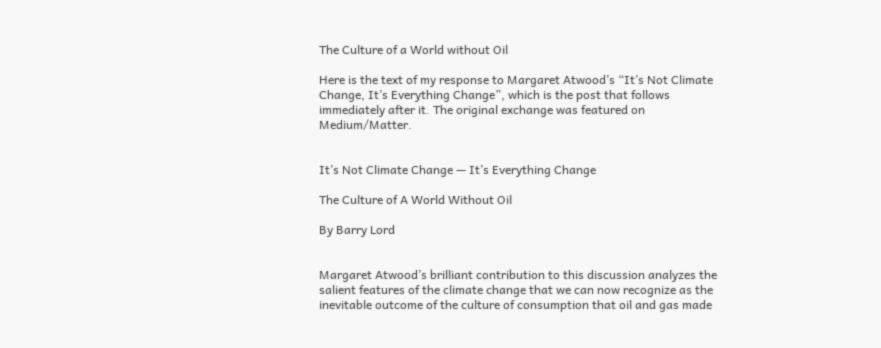The Culture of a World without Oil

Here is the text of my response to Margaret Atwood’s “It’s Not Climate Change, It’s Everything Change”, which is the post that follows immediately after it. The original exchange was featured on Medium/Matter.


It’s Not Climate Change — It’s Everything Change

The Culture of A World Without Oil

By Barry Lord


Margaret Atwood’s brilliant contribution to this discussion analyzes the salient features of the climate change that we can now recognize as the inevitable outcome of the culture of consumption that oil and gas made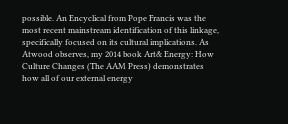possible. An Encyclical from Pope Francis was the most recent mainstream identification of this linkage, specifically focused on its cultural implications. As Atwood observes, my 2014 book Art& Energy: How Culture Changes (The AAM Press) demonstrates how all of our external energy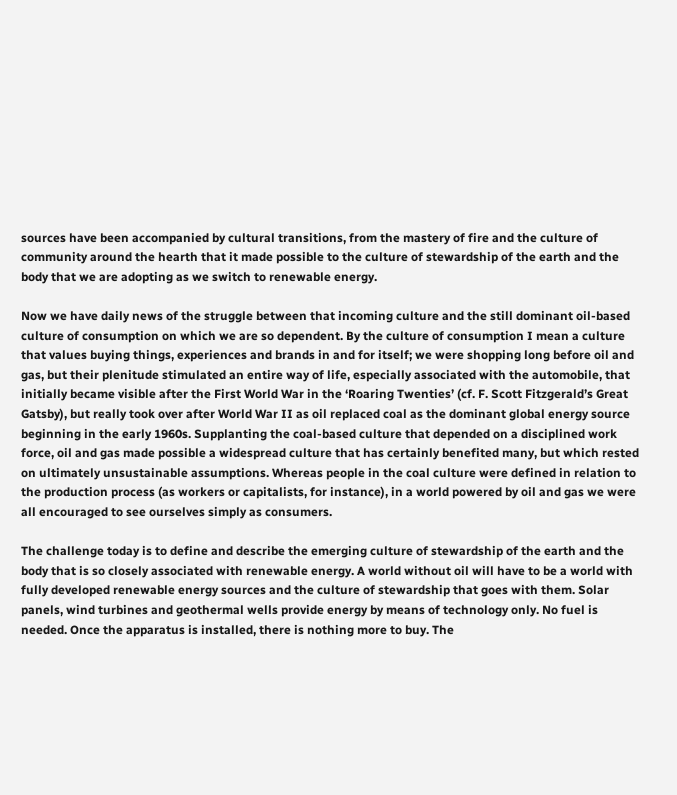sources have been accompanied by cultural transitions, from the mastery of fire and the culture of community around the hearth that it made possible to the culture of stewardship of the earth and the body that we are adopting as we switch to renewable energy.

Now we have daily news of the struggle between that incoming culture and the still dominant oil-based culture of consumption on which we are so dependent. By the culture of consumption I mean a culture that values buying things, experiences and brands in and for itself; we were shopping long before oil and gas, but their plenitude stimulated an entire way of life, especially associated with the automobile, that initially became visible after the First World War in the ‘Roaring Twenties’ (cf. F. Scott Fitzgerald’s Great Gatsby), but really took over after World War II as oil replaced coal as the dominant global energy source beginning in the early 1960s. Supplanting the coal-based culture that depended on a disciplined work force, oil and gas made possible a widespread culture that has certainly benefited many, but which rested on ultimately unsustainable assumptions. Whereas people in the coal culture were defined in relation to the production process (as workers or capitalists, for instance), in a world powered by oil and gas we were all encouraged to see ourselves simply as consumers.

The challenge today is to define and describe the emerging culture of stewardship of the earth and the body that is so closely associated with renewable energy. A world without oil will have to be a world with fully developed renewable energy sources and the culture of stewardship that goes with them. Solar panels, wind turbines and geothermal wells provide energy by means of technology only. No fuel is needed. Once the apparatus is installed, there is nothing more to buy. The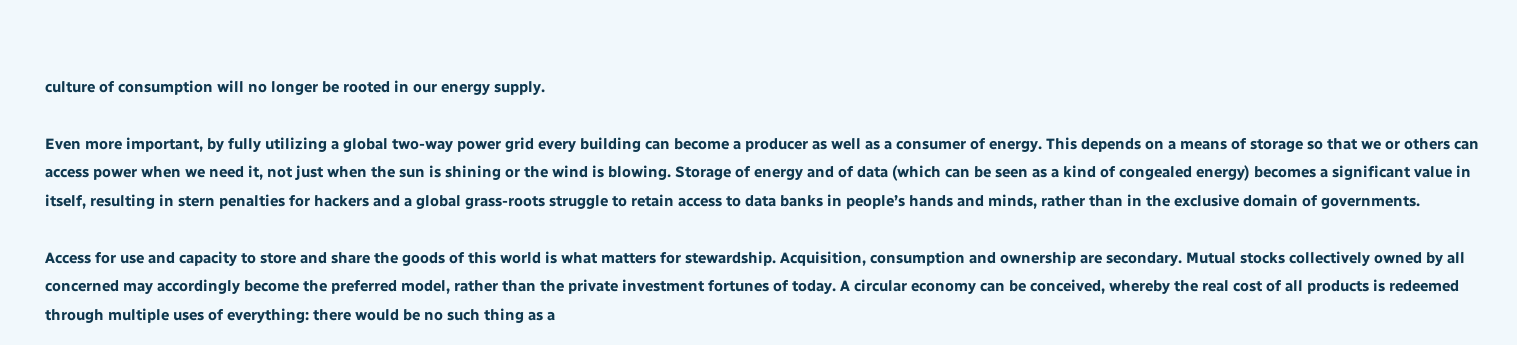culture of consumption will no longer be rooted in our energy supply.

Even more important, by fully utilizing a global two-way power grid every building can become a producer as well as a consumer of energy. This depends on a means of storage so that we or others can access power when we need it, not just when the sun is shining or the wind is blowing. Storage of energy and of data (which can be seen as a kind of congealed energy) becomes a significant value in itself, resulting in stern penalties for hackers and a global grass-roots struggle to retain access to data banks in people’s hands and minds, rather than in the exclusive domain of governments.

Access for use and capacity to store and share the goods of this world is what matters for stewardship. Acquisition, consumption and ownership are secondary. Mutual stocks collectively owned by all concerned may accordingly become the preferred model, rather than the private investment fortunes of today. A circular economy can be conceived, whereby the real cost of all products is redeemed through multiple uses of everything: there would be no such thing as a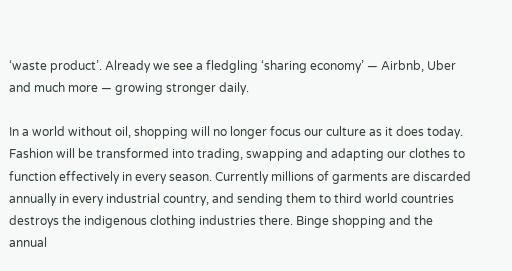‘waste product’. Already we see a fledgling ‘sharing economy’ — Airbnb, Uber and much more — growing stronger daily.

In a world without oil, shopping will no longer focus our culture as it does today. Fashion will be transformed into trading, swapping and adapting our clothes to function effectively in every season. Currently millions of garments are discarded annually in every industrial country, and sending them to third world countries destroys the indigenous clothing industries there. Binge shopping and the annual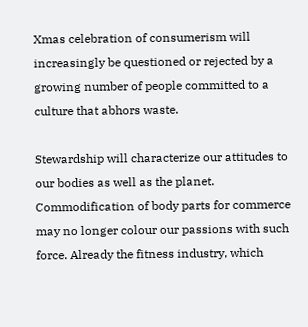Xmas celebration of consumerism will increasingly be questioned or rejected by a growing number of people committed to a culture that abhors waste.

Stewardship will characterize our attitudes to our bodies as well as the planet. Commodification of body parts for commerce may no longer colour our passions with such force. Already the fitness industry, which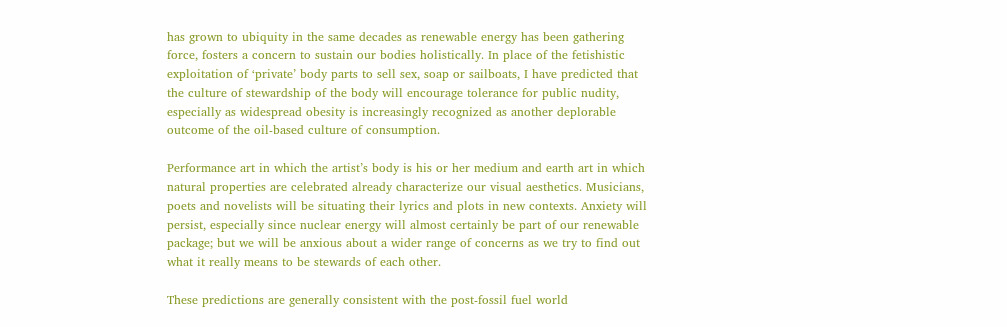has grown to ubiquity in the same decades as renewable energy has been gathering force, fosters a concern to sustain our bodies holistically. In place of the fetishistic exploitation of ‘private’ body parts to sell sex, soap or sailboats, I have predicted that the culture of stewardship of the body will encourage tolerance for public nudity, especially as widespread obesity is increasingly recognized as another deplorable outcome of the oil-based culture of consumption.

Performance art in which the artist’s body is his or her medium and earth art in which natural properties are celebrated already characterize our visual aesthetics. Musicians, poets and novelists will be situating their lyrics and plots in new contexts. Anxiety will persist, especially since nuclear energy will almost certainly be part of our renewable package; but we will be anxious about a wider range of concerns as we try to find out what it really means to be stewards of each other.

These predictions are generally consistent with the post-fossil fuel world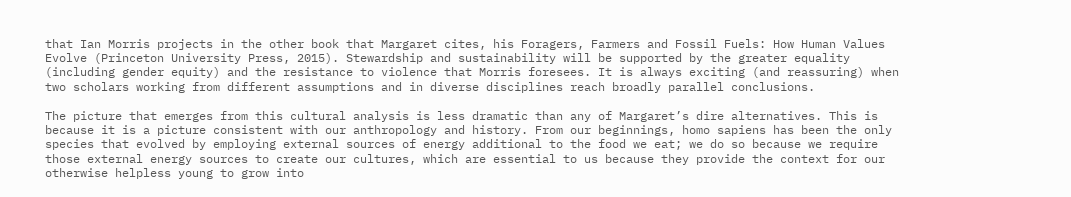that Ian Morris projects in the other book that Margaret cites, his Foragers, Farmers and Fossil Fuels: How Human Values Evolve (Princeton University Press, 2015). Stewardship and sustainability will be supported by the greater equality (including gender equity) and the resistance to violence that Morris foresees. It is always exciting (and reassuring) when two scholars working from different assumptions and in diverse disciplines reach broadly parallel conclusions.

The picture that emerges from this cultural analysis is less dramatic than any of Margaret’s dire alternatives. This is because it is a picture consistent with our anthropology and history. From our beginnings, homo sapiens has been the only species that evolved by employing external sources of energy additional to the food we eat; we do so because we require those external energy sources to create our cultures, which are essential to us because they provide the context for our otherwise helpless young to grow into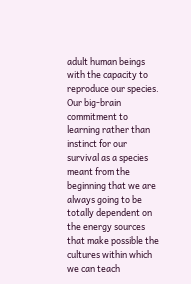adult human beings with the capacity to reproduce our species. Our big-brain commitment to learning rather than instinct for our survival as a species meant from the beginning that we are always going to be totally dependent on the energy sources that make possible the cultures within which we can teach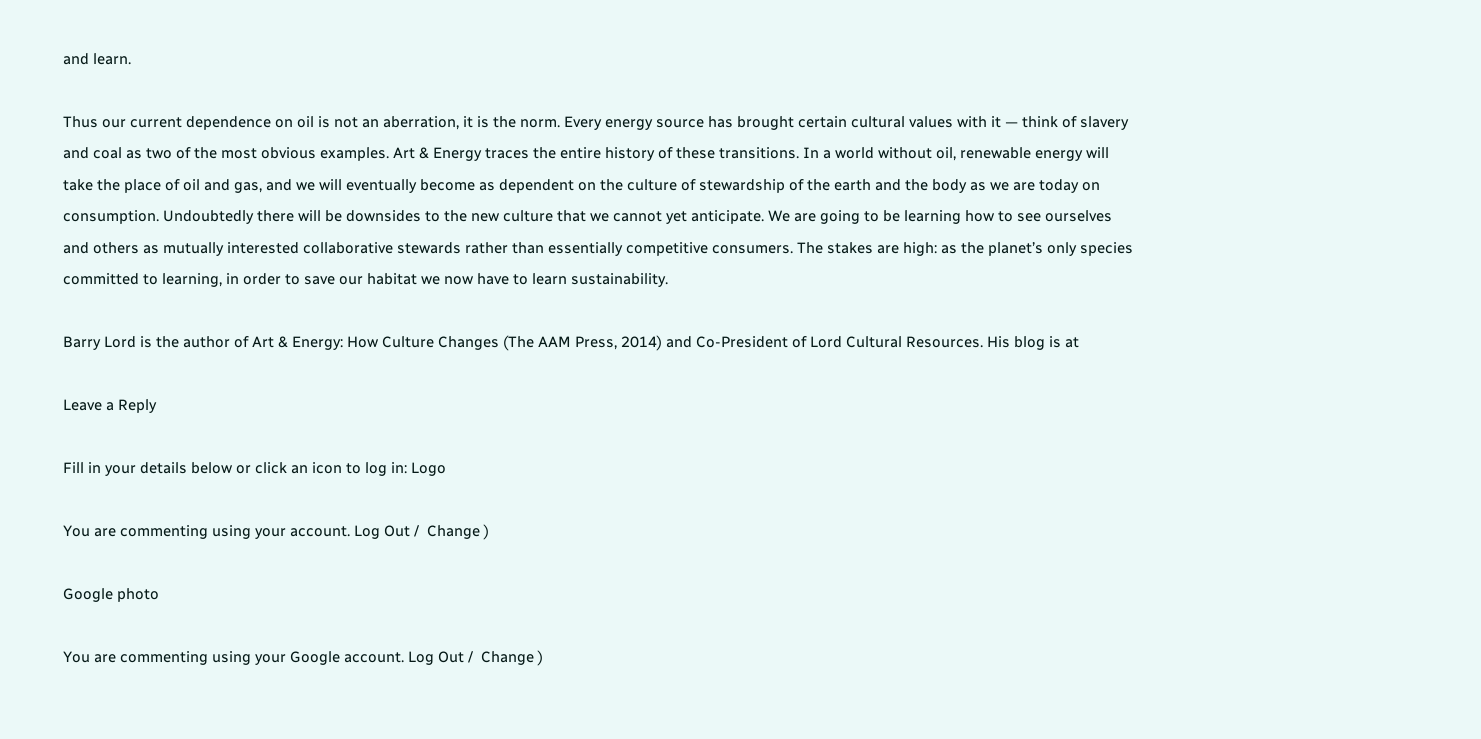and learn.

Thus our current dependence on oil is not an aberration, it is the norm. Every energy source has brought certain cultural values with it — think of slavery and coal as two of the most obvious examples. Art & Energy traces the entire history of these transitions. In a world without oil, renewable energy will take the place of oil and gas, and we will eventually become as dependent on the culture of stewardship of the earth and the body as we are today on consumption. Undoubtedly there will be downsides to the new culture that we cannot yet anticipate. We are going to be learning how to see ourselves and others as mutually interested collaborative stewards rather than essentially competitive consumers. The stakes are high: as the planet’s only species committed to learning, in order to save our habitat we now have to learn sustainability.

Barry Lord is the author of Art & Energy: How Culture Changes (The AAM Press, 2014) and Co-President of Lord Cultural Resources. His blog is at

Leave a Reply

Fill in your details below or click an icon to log in: Logo

You are commenting using your account. Log Out /  Change )

Google photo

You are commenting using your Google account. Log Out /  Change )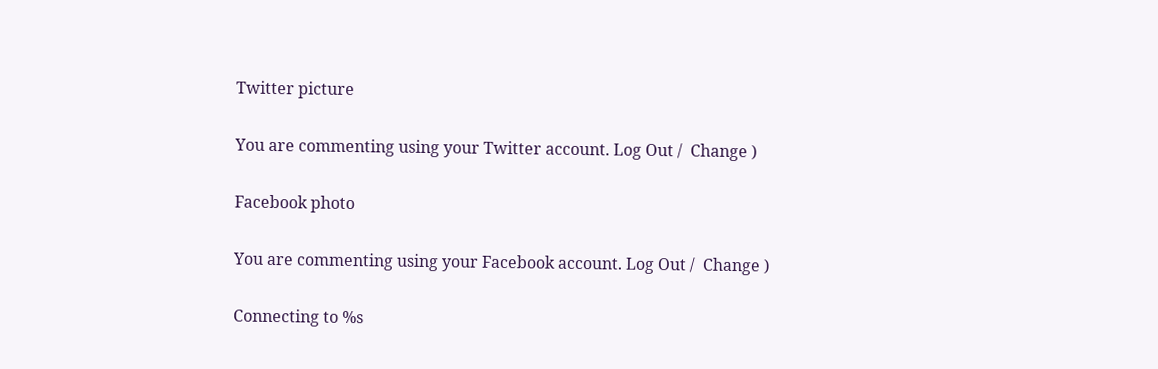Twitter picture

You are commenting using your Twitter account. Log Out /  Change )

Facebook photo

You are commenting using your Facebook account. Log Out /  Change )

Connecting to %s